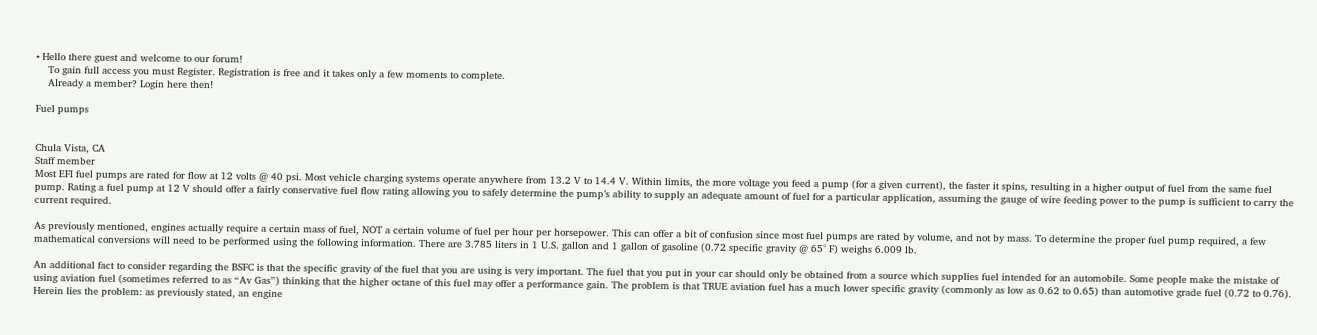• Hello there guest and welcome to our forum!
    To gain full access you must Register. Registration is free and it takes only a few moments to complete.
    Already a member? Login here then!

Fuel pumps


Chula Vista, CA
Staff member
Most EFI fuel pumps are rated for flow at 12 volts @ 40 psi. Most vehicle charging systems operate anywhere from 13.2 V to 14.4 V. Within limits, the more voltage you feed a pump (for a given current), the faster it spins, resulting in a higher output of fuel from the same fuel pump. Rating a fuel pump at 12 V should offer a fairly conservative fuel flow rating allowing you to safely determine the pump’s ability to supply an adequate amount of fuel for a particular application, assuming the gauge of wire feeding power to the pump is sufficient to carry the current required.

As previously mentioned, engines actually require a certain mass of fuel, NOT a certain volume of fuel per hour per horsepower. This can offer a bit of confusion since most fuel pumps are rated by volume, and not by mass. To determine the proper fuel pump required, a few mathematical conversions will need to be performed using the following information. There are 3.785 liters in 1 U.S. gallon and 1 gallon of gasoline (0.72 specific gravity @ 65° F) weighs 6.009 lb.

An additional fact to consider regarding the BSFC is that the specific gravity of the fuel that you are using is very important. The fuel that you put in your car should only be obtained from a source which supplies fuel intended for an automobile. Some people make the mistake of using aviation fuel (sometimes referred to as “Av Gas”) thinking that the higher octane of this fuel may offer a performance gain. The problem is that TRUE aviation fuel has a much lower specific gravity (commonly as low as 0.62 to 0.65) than automotive grade fuel (0.72 to 0.76). Herein lies the problem: as previously stated, an engine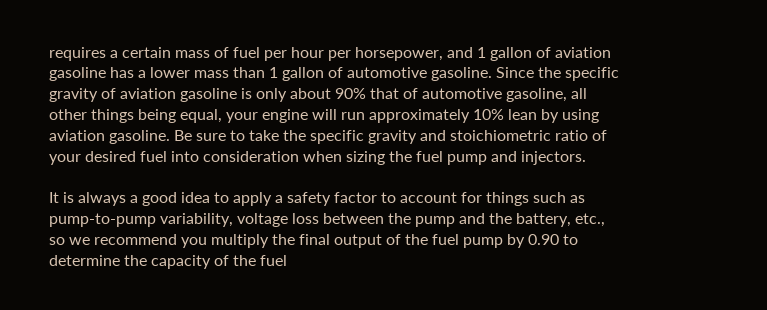requires a certain mass of fuel per hour per horsepower, and 1 gallon of aviation gasoline has a lower mass than 1 gallon of automotive gasoline. Since the specific gravity of aviation gasoline is only about 90% that of automotive gasoline, all other things being equal, your engine will run approximately 10% lean by using aviation gasoline. Be sure to take the specific gravity and stoichiometric ratio of your desired fuel into consideration when sizing the fuel pump and injectors.

It is always a good idea to apply a safety factor to account for things such as pump-to-pump variability, voltage loss between the pump and the battery, etc., so we recommend you multiply the final output of the fuel pump by 0.90 to determine the capacity of the fuel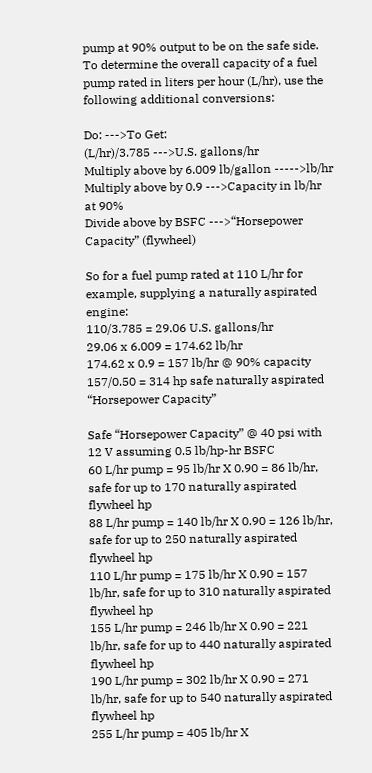pump at 90% output to be on the safe side.
To determine the overall capacity of a fuel pump rated in liters per hour (L/hr), use the following additional conversions:

Do: --->To Get:
(L/hr)/3.785 --->U.S. gallons/hr
Multiply above by 6.009 lb/gallon ----->lb/hr
Multiply above by 0.9 --->Capacity in lb/hr at 90%
Divide above by BSFC --->“Horsepower Capacity” (flywheel)

So for a fuel pump rated at 110 L/hr for example, supplying a naturally aspirated engine:
110/3.785 = 29.06 U.S. gallons/hr
29.06 x 6.009 = 174.62 lb/hr
174.62 x 0.9 = 157 lb/hr @ 90% capacity
157/0.50 = 314 hp safe naturally aspirated “Horsepower Capacity”

Safe “Horsepower Capacity” @ 40 psi with 12 V assuming 0.5 lb/hp-hr BSFC
60 L/hr pump = 95 lb/hr X 0.90 = 86 lb/hr, safe for up to 170 naturally aspirated flywheel hp
88 L/hr pump = 140 lb/hr X 0.90 = 126 lb/hr, safe for up to 250 naturally aspirated flywheel hp
110 L/hr pump = 175 lb/hr X 0.90 = 157 lb/hr, safe for up to 310 naturally aspirated flywheel hp
155 L/hr pump = 246 lb/hr X 0.90 = 221 lb/hr, safe for up to 440 naturally aspirated flywheel hp
190 L/hr pump = 302 lb/hr X 0.90 = 271 lb/hr, safe for up to 540 naturally aspirated flywheel hp
255 L/hr pump = 405 lb/hr X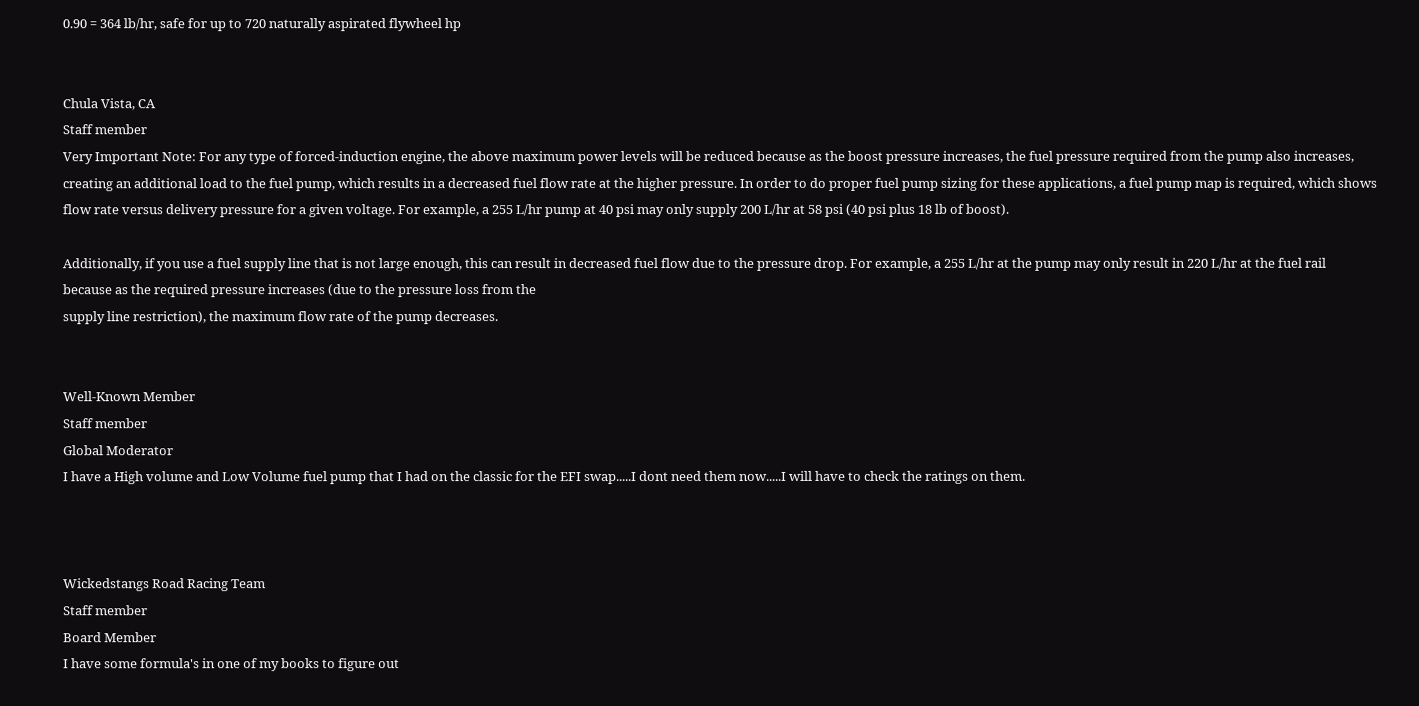0.90 = 364 lb/hr, safe for up to 720 naturally aspirated flywheel hp


Chula Vista, CA
Staff member
Very Important Note: For any type of forced-induction engine, the above maximum power levels will be reduced because as the boost pressure increases, the fuel pressure required from the pump also increases, creating an additional load to the fuel pump, which results in a decreased fuel flow rate at the higher pressure. In order to do proper fuel pump sizing for these applications, a fuel pump map is required, which shows flow rate versus delivery pressure for a given voltage. For example, a 255 L/hr pump at 40 psi may only supply 200 L/hr at 58 psi (40 psi plus 18 lb of boost).

Additionally, if you use a fuel supply line that is not large enough, this can result in decreased fuel flow due to the pressure drop. For example, a 255 L/hr at the pump may only result in 220 L/hr at the fuel rail because as the required pressure increases (due to the pressure loss from the
supply line restriction), the maximum flow rate of the pump decreases.


Well-Known Member
Staff member
Global Moderator
I have a High volume and Low Volume fuel pump that I had on the classic for the EFI swap.....I dont need them now.....I will have to check the ratings on them.



Wickedstangs Road Racing Team
Staff member
Board Member
I have some formula's in one of my books to figure out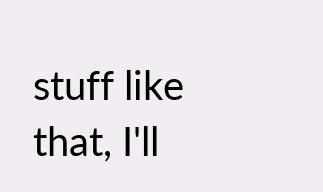stuff like that, I'll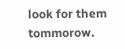look for them tommorow.